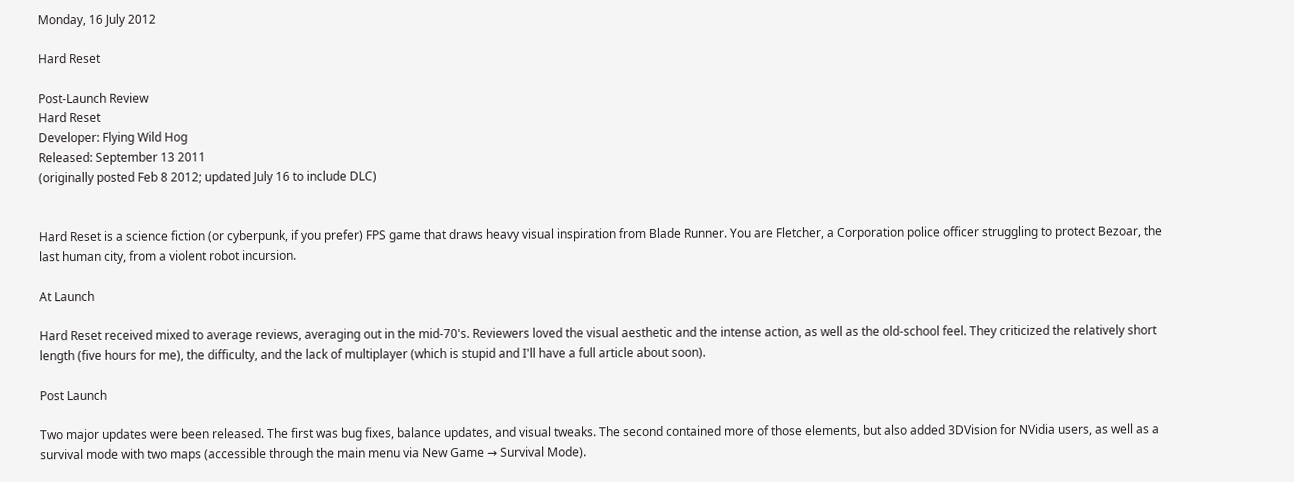Monday, 16 July 2012

Hard Reset

Post-Launch Review
Hard Reset
Developer: Flying Wild Hog
Released: September 13 2011
(originally posted Feb 8 2012; updated July 16 to include DLC)


Hard Reset is a science fiction (or cyberpunk, if you prefer) FPS game that draws heavy visual inspiration from Blade Runner. You are Fletcher, a Corporation police officer struggling to protect Bezoar, the last human city, from a violent robot incursion.

At Launch

Hard Reset received mixed to average reviews, averaging out in the mid-70's. Reviewers loved the visual aesthetic and the intense action, as well as the old-school feel. They criticized the relatively short length (five hours for me), the difficulty, and the lack of multiplayer (which is stupid and I'll have a full article about soon).

Post Launch

Two major updates were been released. The first was bug fixes, balance updates, and visual tweaks. The second contained more of those elements, but also added 3DVision for NVidia users, as well as a survival mode with two maps (accessible through the main menu via New Game → Survival Mode).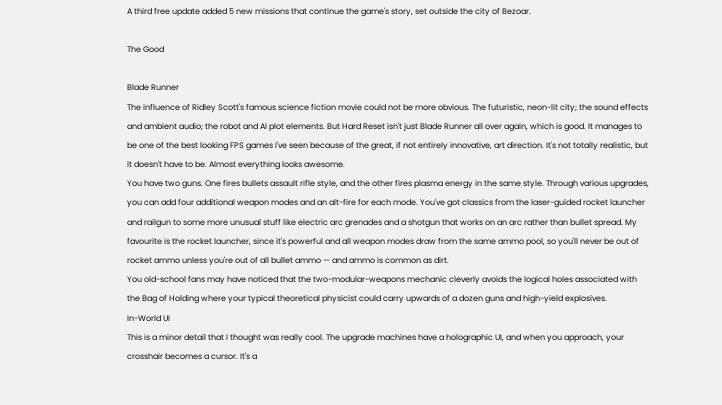A third free update added 5 new missions that continue the game's story, set outside the city of Bezoar.

The Good

Blade Runner
The influence of Ridley Scott's famous science fiction movie could not be more obvious. The futuristic, neon-lit city; the sound effects and ambient audio; the robot and AI plot elements. But Hard Reset isn't just Blade Runner all over again, which is good. It manages to be one of the best looking FPS games I've seen because of the great, if not entirely innovative, art direction. It's not totally realistic, but it doesn't have to be. Almost everything looks awesome.
You have two guns. One fires bullets assault rifle style, and the other fires plasma energy in the same style. Through various upgrades, you can add four additional weapon modes and an alt-fire for each mode. You've got classics from the laser-guided rocket launcher and railgun to some more unusual stuff like electric arc grenades and a shotgun that works on an arc rather than bullet spread. My favourite is the rocket launcher, since it's powerful and all weapon modes draw from the same ammo pool, so you'll never be out of rocket ammo unless you're out of all bullet ammo — and ammo is common as dirt.
You old-school fans may have noticed that the two-modular-weapons mechanic cleverly avoids the logical holes associated with the Bag of Holding where your typical theoretical physicist could carry upwards of a dozen guns and high-yield explosives.
In-World UI
This is a minor detail that I thought was really cool. The upgrade machines have a holographic UI, and when you approach, your crosshair becomes a cursor. It's a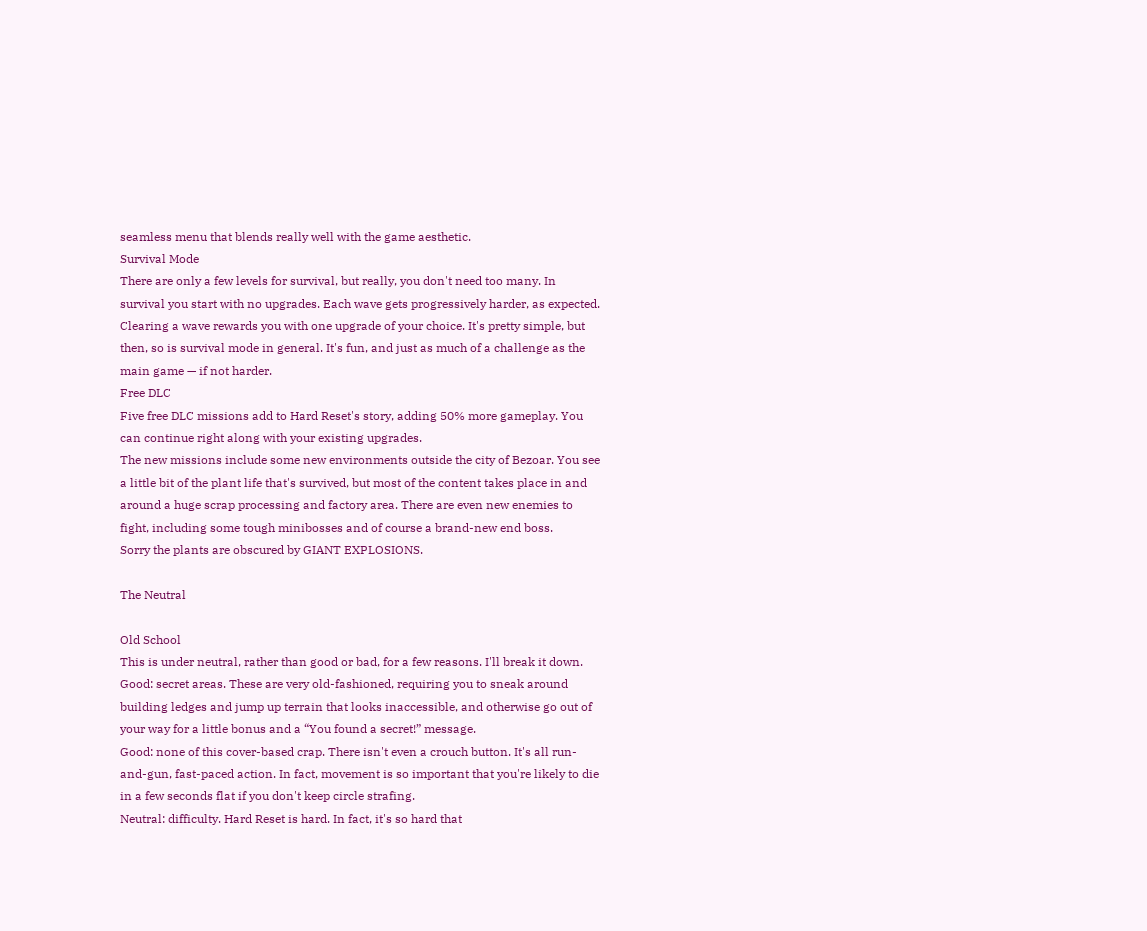seamless menu that blends really well with the game aesthetic.
Survival Mode
There are only a few levels for survival, but really, you don't need too many. In survival you start with no upgrades. Each wave gets progressively harder, as expected. Clearing a wave rewards you with one upgrade of your choice. It's pretty simple, but then, so is survival mode in general. It's fun, and just as much of a challenge as the main game — if not harder.
Free DLC
Five free DLC missions add to Hard Reset's story, adding 50% more gameplay. You can continue right along with your existing upgrades.
The new missions include some new environments outside the city of Bezoar. You see a little bit of the plant life that's survived, but most of the content takes place in and around a huge scrap processing and factory area. There are even new enemies to fight, including some tough minibosses and of course a brand-new end boss.
Sorry the plants are obscured by GIANT EXPLOSIONS.

The Neutral

Old School
This is under neutral, rather than good or bad, for a few reasons. I'll break it down.
Good: secret areas. These are very old-fashioned, requiring you to sneak around building ledges and jump up terrain that looks inaccessible, and otherwise go out of your way for a little bonus and a “You found a secret!” message.
Good: none of this cover-based crap. There isn't even a crouch button. It's all run-and-gun, fast-paced action. In fact, movement is so important that you're likely to die in a few seconds flat if you don't keep circle strafing.
Neutral: difficulty. Hard Reset is hard. In fact, it's so hard that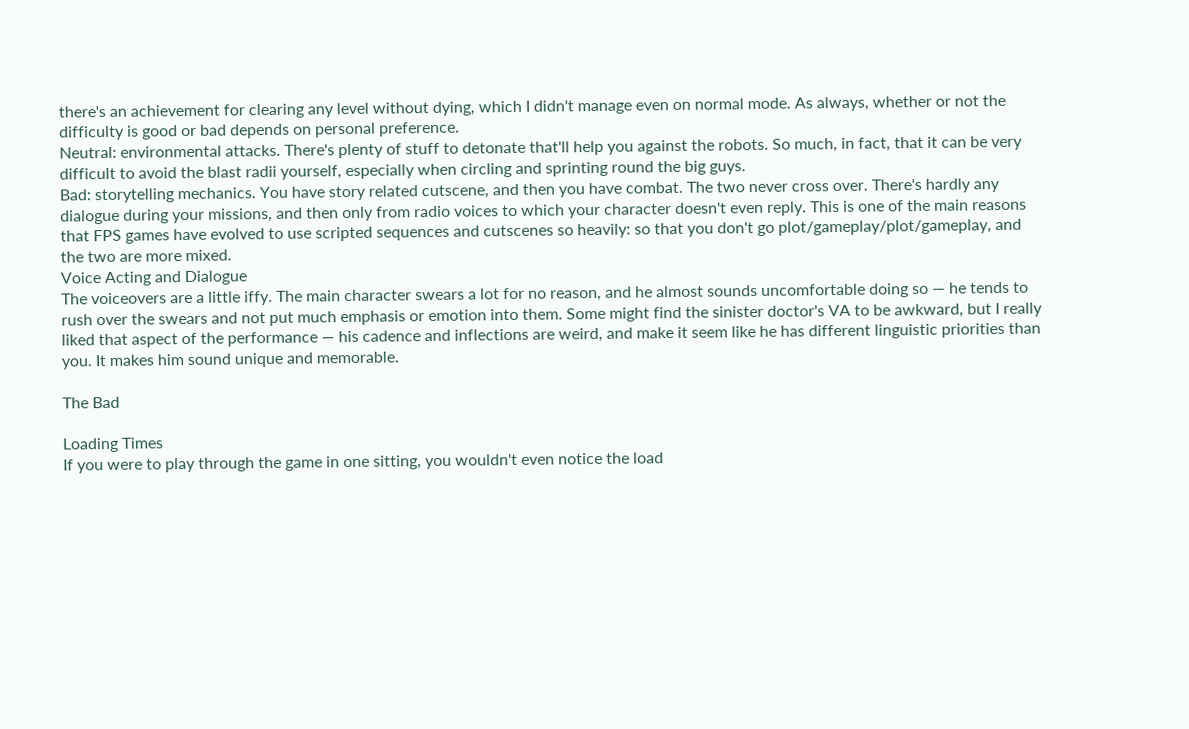there's an achievement for clearing any level without dying, which I didn't manage even on normal mode. As always, whether or not the difficulty is good or bad depends on personal preference.
Neutral: environmental attacks. There's plenty of stuff to detonate that'll help you against the robots. So much, in fact, that it can be very difficult to avoid the blast radii yourself, especially when circling and sprinting round the big guys.
Bad: storytelling mechanics. You have story related cutscene, and then you have combat. The two never cross over. There's hardly any dialogue during your missions, and then only from radio voices to which your character doesn't even reply. This is one of the main reasons that FPS games have evolved to use scripted sequences and cutscenes so heavily: so that you don't go plot/gameplay/plot/gameplay, and the two are more mixed.
Voice Acting and Dialogue
The voiceovers are a little iffy. The main character swears a lot for no reason, and he almost sounds uncomfortable doing so — he tends to rush over the swears and not put much emphasis or emotion into them. Some might find the sinister doctor's VA to be awkward, but I really liked that aspect of the performance — his cadence and inflections are weird, and make it seem like he has different linguistic priorities than you. It makes him sound unique and memorable.

The Bad

Loading Times
If you were to play through the game in one sitting, you wouldn't even notice the load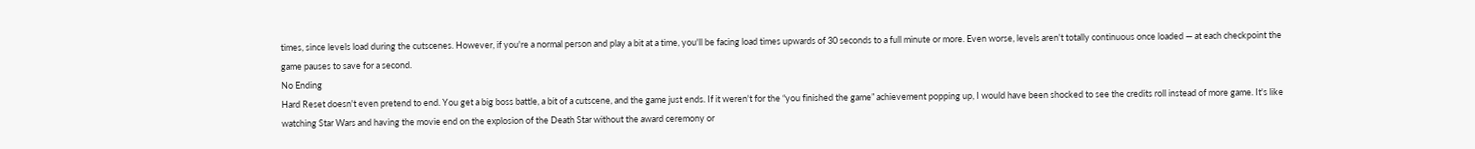times, since levels load during the cutscenes. However, if you're a normal person and play a bit at a time, you'll be facing load times upwards of 30 seconds to a full minute or more. Even worse, levels aren't totally continuous once loaded — at each checkpoint the game pauses to save for a second.
No Ending
Hard Reset doesn't even pretend to end. You get a big boss battle, a bit of a cutscene, and the game just ends. If it weren't for the “you finished the game” achievement popping up, I would have been shocked to see the credits roll instead of more game. It's like watching Star Wars and having the movie end on the explosion of the Death Star without the award ceremony or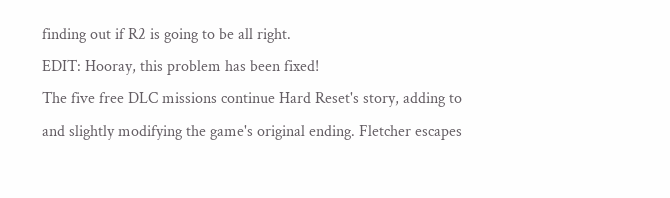finding out if R2 is going to be all right.
EDIT: Hooray, this problem has been fixed!
The five free DLC missions continue Hard Reset's story, adding to and slightly modifying the game's original ending. Fletcher escapes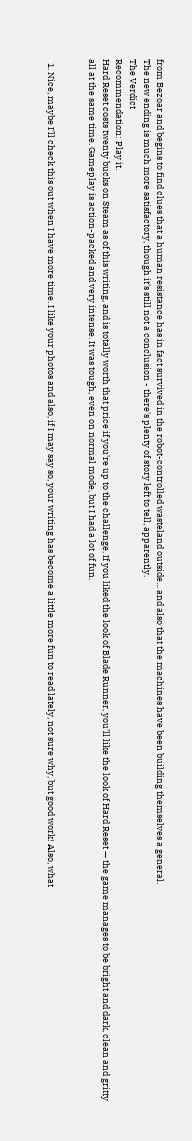from Bezoar and begins to find clues that a human resistance has in fact survived in the robot-controlled wasteland outside... and also that the machines have been building themselves a general.
The new ending is much more satisfactory, though it's still not a conclusion - there's plenty of story left to tell, apparently.
The Verdict
Recommendation: Play it.
Hard Reset costs twenty bucks on Steam as of this writing, and is totally worth that price if you're up to the challenge. If you liked the look of Blade Runner, you'll like the look of Hard Reset — the game manages to be bright and dark, clean and gritty all at the same time. Gameplay is action-packed and very intense. It was tough, even on normal mode, but I had a lot of fun.


  1. Nice, maybe I'll check this out when I have more time. I like your photos and also, if I may say so, your writing has become a little more fun to read lately, not sure why, but good work! Also, what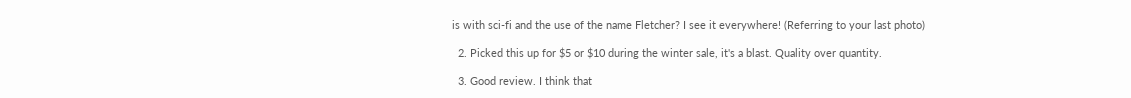is with sci-fi and the use of the name Fletcher? I see it everywhere! (Referring to your last photo)

  2. Picked this up for $5 or $10 during the winter sale, it's a blast. Quality over quantity.

  3. Good review. I think that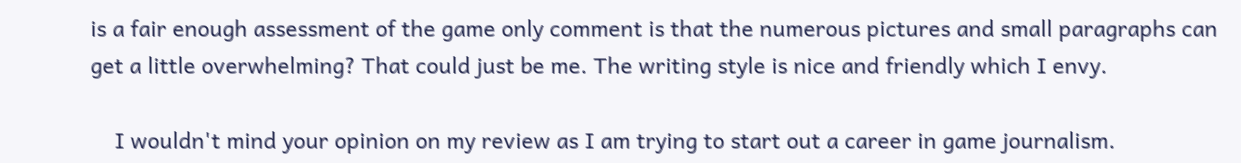is a fair enough assessment of the game only comment is that the numerous pictures and small paragraphs can get a little overwhelming? That could just be me. The writing style is nice and friendly which I envy.

    I wouldn't mind your opinion on my review as I am trying to start out a career in game journalism.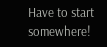Have to start somewhere!